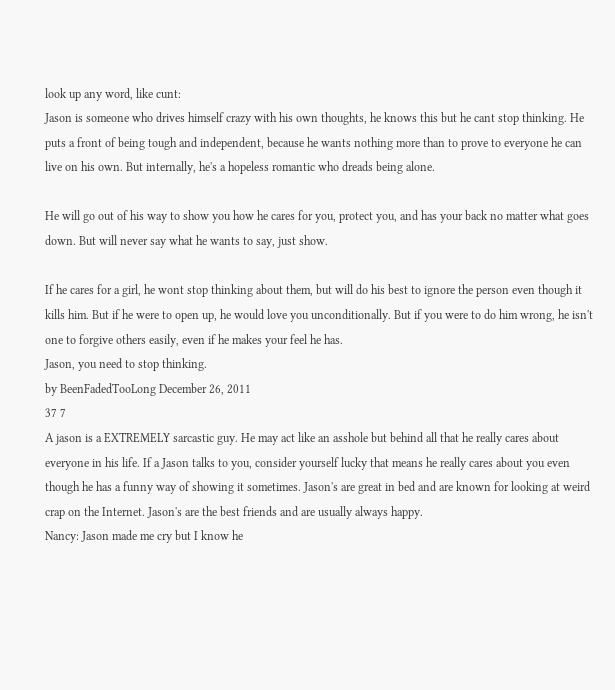look up any word, like cunt:
Jason is someone who drives himself crazy with his own thoughts, he knows this but he cant stop thinking. He puts a front of being tough and independent, because he wants nothing more than to prove to everyone he can live on his own. But internally, he's a hopeless romantic who dreads being alone.

He will go out of his way to show you how he cares for you, protect you, and has your back no matter what goes down. But will never say what he wants to say, just show.

If he cares for a girl, he wont stop thinking about them, but will do his best to ignore the person even though it kills him. But if he were to open up, he would love you unconditionally. But if you were to do him wrong, he isn't one to forgive others easily, even if he makes your feel he has.
Jason, you need to stop thinking.
by BeenFadedTooLong December 26, 2011
37 7
A jason is a EXTREMELY sarcastic guy. He may act like an asshole but behind all that he really cares about everyone in his life. If a Jason talks to you, consider yourself lucky that means he really cares about you even though he has a funny way of showing it sometimes. Jason's are great in bed and are known for looking at weird crap on the Internet. Jason's are the best friends and are usually always happy.
Nancy: Jason made me cry but I know he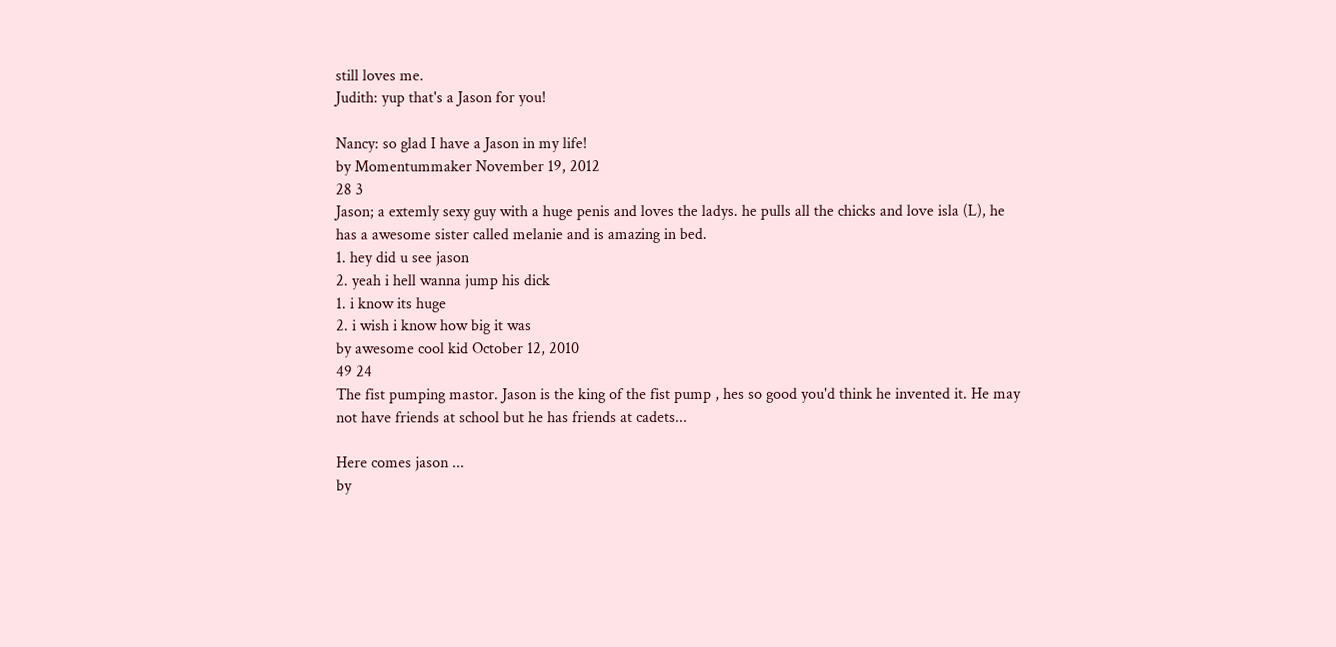still loves me.
Judith: yup that's a Jason for you!

Nancy: so glad I have a Jason in my life!
by Momentummaker November 19, 2012
28 3
Jason; a extemly sexy guy with a huge penis and loves the ladys. he pulls all the chicks and love isla (L), he has a awesome sister called melanie and is amazing in bed.
1. hey did u see jason
2. yeah i hell wanna jump his dick
1. i know its huge
2. i wish i know how big it was
by awesome cool kid October 12, 2010
49 24
The fist pumping mastor. Jason is the king of the fist pump , hes so good you'd think he invented it. He may not have friends at school but he has friends at cadets...

Here comes jason ...
by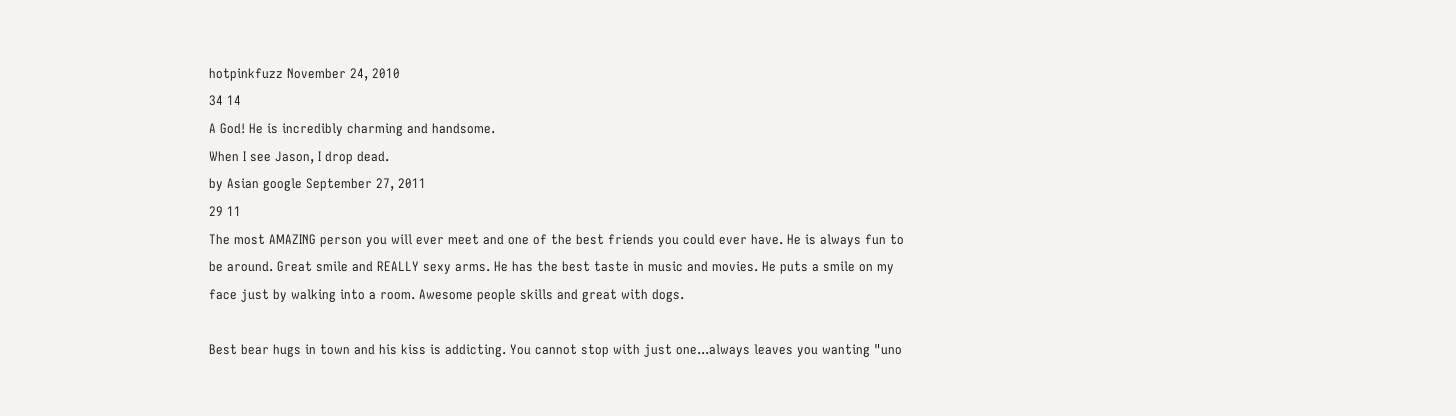hotpinkfuzz November 24, 2010
34 14
A God! He is incredibly charming and handsome.
When I see Jason, I drop dead.
by Asian google September 27, 2011
29 11
The most AMAZING person you will ever meet and one of the best friends you could ever have. He is always fun to be around. Great smile and REALLY sexy arms. He has the best taste in music and movies. He puts a smile on my face just by walking into a room. Awesome people skills and great with dogs.

Best bear hugs in town and his kiss is addicting. You cannot stop with just one...always leaves you wanting "uno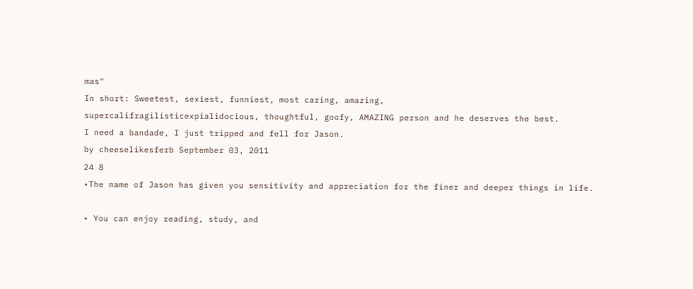mas"
In short: Sweetest, sexiest, funniest, most caring, amazing,
supercalifragilisticexpialidocious, thoughtful, goofy, AMAZING person and he deserves the best.
I need a bandade, I just tripped and fell for Jason.
by cheeselikesferb September 03, 2011
24 8
•The name of Jason has given you sensitivity and appreciation for the finer and deeper things in life.

• You can enjoy reading, study, and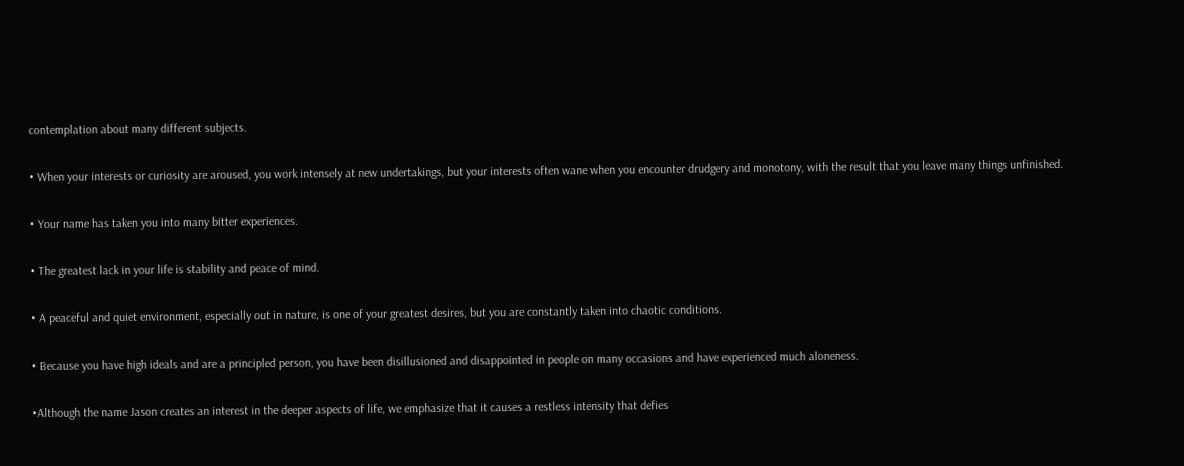contemplation about many different subjects.

• When your interests or curiosity are aroused, you work intensely at new undertakings, but your interests often wane when you encounter drudgery and monotony, with the result that you leave many things unfinished.

• Your name has taken you into many bitter experiences.

• The greatest lack in your life is stability and peace of mind.

• A peaceful and quiet environment, especially out in nature, is one of your greatest desires, but you are constantly taken into chaotic conditions.

• Because you have high ideals and are a principled person, you have been disillusioned and disappointed in people on many occasions and have experienced much aloneness.

•Although the name Jason creates an interest in the deeper aspects of life, we emphasize that it causes a restless intensity that defies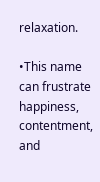relaxation.

•This name can frustrate happiness, contentment, and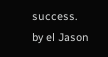success.
by el Jason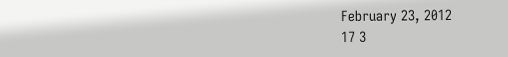February 23, 2012
17 3